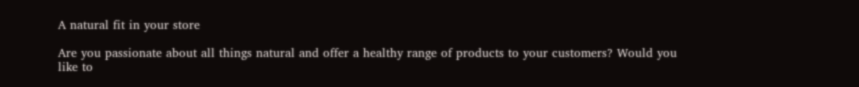A natural fit in your store

Are you passionate about all things natural and offer a healthy range of products to your customers? Would you like to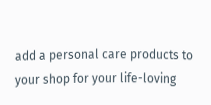add a personal care products to your shop for your life-loving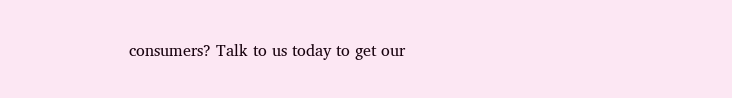consumers? Talk to us today to get our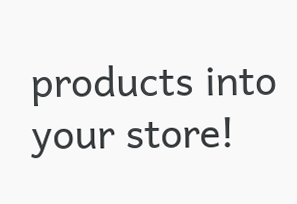products into your store!